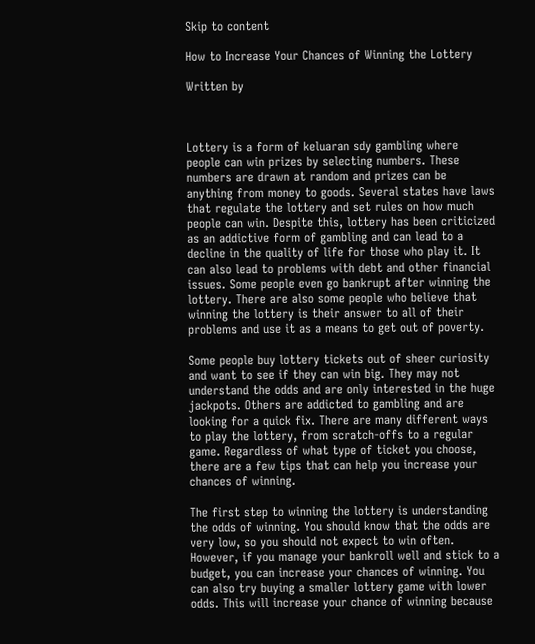Skip to content

How to Increase Your Chances of Winning the Lottery

Written by



Lottery is a form of keluaran sdy gambling where people can win prizes by selecting numbers. These numbers are drawn at random and prizes can be anything from money to goods. Several states have laws that regulate the lottery and set rules on how much people can win. Despite this, lottery has been criticized as an addictive form of gambling and can lead to a decline in the quality of life for those who play it. It can also lead to problems with debt and other financial issues. Some people even go bankrupt after winning the lottery. There are also some people who believe that winning the lottery is their answer to all of their problems and use it as a means to get out of poverty.

Some people buy lottery tickets out of sheer curiosity and want to see if they can win big. They may not understand the odds and are only interested in the huge jackpots. Others are addicted to gambling and are looking for a quick fix. There are many different ways to play the lottery, from scratch-offs to a regular game. Regardless of what type of ticket you choose, there are a few tips that can help you increase your chances of winning.

The first step to winning the lottery is understanding the odds of winning. You should know that the odds are very low, so you should not expect to win often. However, if you manage your bankroll well and stick to a budget, you can increase your chances of winning. You can also try buying a smaller lottery game with lower odds. This will increase your chance of winning because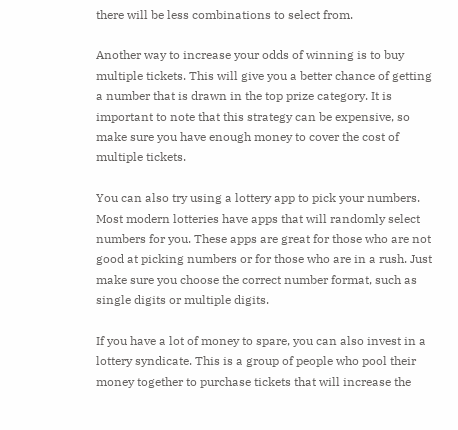there will be less combinations to select from.

Another way to increase your odds of winning is to buy multiple tickets. This will give you a better chance of getting a number that is drawn in the top prize category. It is important to note that this strategy can be expensive, so make sure you have enough money to cover the cost of multiple tickets.

You can also try using a lottery app to pick your numbers. Most modern lotteries have apps that will randomly select numbers for you. These apps are great for those who are not good at picking numbers or for those who are in a rush. Just make sure you choose the correct number format, such as single digits or multiple digits.

If you have a lot of money to spare, you can also invest in a lottery syndicate. This is a group of people who pool their money together to purchase tickets that will increase the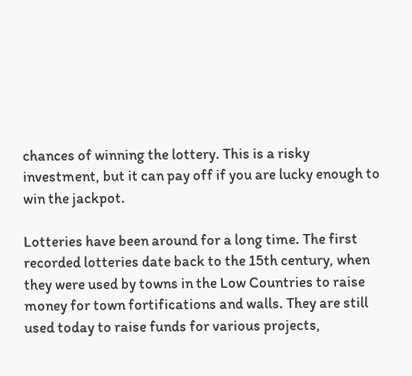chances of winning the lottery. This is a risky investment, but it can pay off if you are lucky enough to win the jackpot.

Lotteries have been around for a long time. The first recorded lotteries date back to the 15th century, when they were used by towns in the Low Countries to raise money for town fortifications and walls. They are still used today to raise funds for various projects,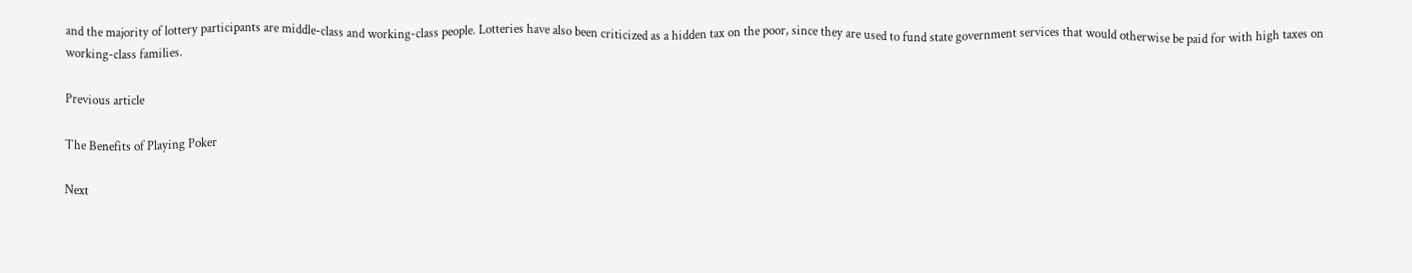and the majority of lottery participants are middle-class and working-class people. Lotteries have also been criticized as a hidden tax on the poor, since they are used to fund state government services that would otherwise be paid for with high taxes on working-class families.

Previous article

The Benefits of Playing Poker

Next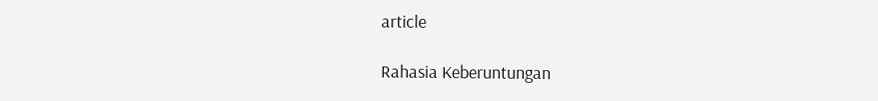article

Rahasia Keberuntungan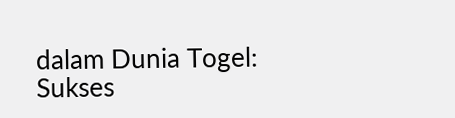dalam Dunia Togel: Sukses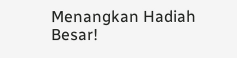Menangkan Hadiah Besar!